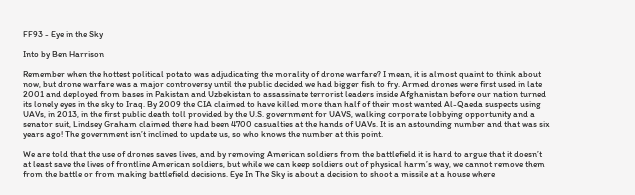FF93 - Eye in the Sky

Into by Ben Harrison

Remember when the hottest political potato was adjudicating the morality of drone warfare? I mean, it is almost quaint to think about now, but drone warfare was a major controversy until the public decided we had bigger fish to fry. Armed drones were first used in late 2001 and deployed from bases in Pakistan and Uzbekistan to assassinate terrorist leaders inside Afghanistan before our nation turned its lonely eyes in the sky to Iraq. By 2009 the CIA claimed to have killed more than half of their most wanted Al-Qaeda suspects using UAVs, in 2013, in the first public death toll provided by the U.S. government for UAVS, walking corporate lobbying opportunity and a senator suit, Lindsey Graham claimed there had been 4700 casualties at the hands of UAVs. It is an astounding number and that was six years ago! The government isn’t inclined to update us, so who knows the number at this point.

We are told that the use of drones saves lives, and by removing American soldiers from the battlefield it is hard to argue that it doesn’t at least save the lives of frontline American soldiers, but while we can keep soldiers out of physical harm’s way, we cannot remove them from the battle or from making battlefield decisions. Eye In The Sky is about a decision to shoot a missile at a house where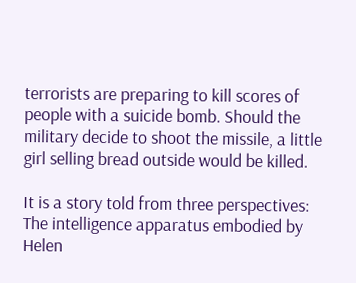terrorists are preparing to kill scores of people with a suicide bomb. Should the military decide to shoot the missile, a little girl selling bread outside would be killed.

It is a story told from three perspectives: The intelligence apparatus embodied by Helen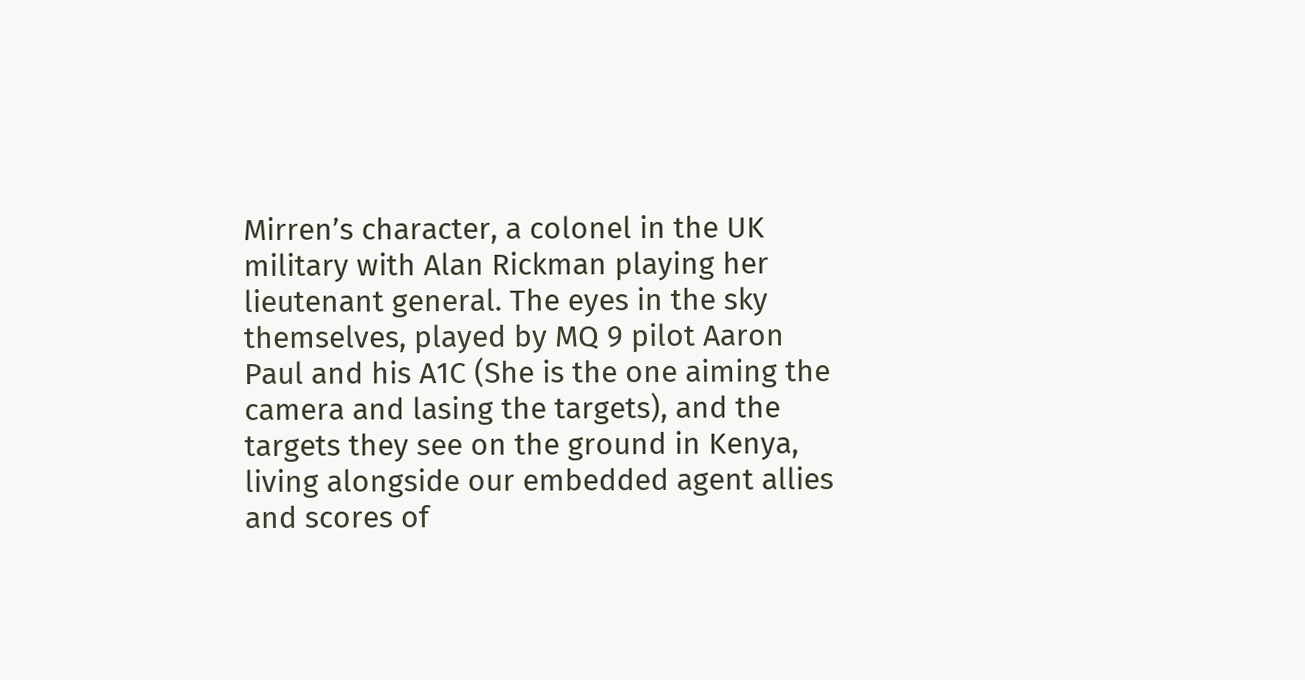Mirren’s character, a colonel in the UK military with Alan Rickman playing her lieutenant general. The eyes in the sky themselves, played by MQ 9 pilot Aaron Paul and his A1C (She is the one aiming the camera and lasing the targets), and the targets they see on the ground in Kenya, living alongside our embedded agent allies and scores of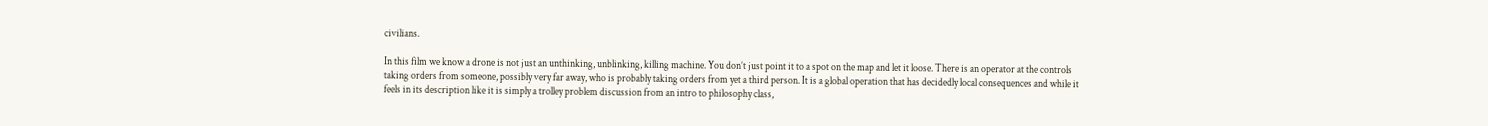civilians.

In this film we know a drone is not just an unthinking, unblinking, killing machine. You don’t just point it to a spot on the map and let it loose. There is an operator at the controls taking orders from someone, possibly very far away, who is probably taking orders from yet a third person. It is a global operation that has decidedly local consequences and while it feels in its description like it is simply a trolley problem discussion from an intro to philosophy class,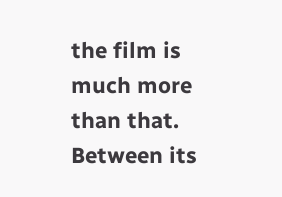the film is much more than that. Between its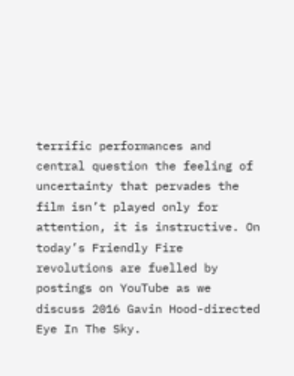terrific performances and central question the feeling of uncertainty that pervades the film isn’t played only for attention, it is instructive. On today’s Friendly Fire revolutions are fuelled by postings on YouTube as we discuss 2016 Gavin Hood-directed Eye In The Sky.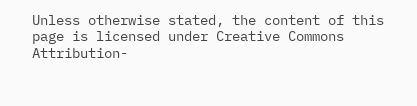Unless otherwise stated, the content of this page is licensed under Creative Commons Attribution-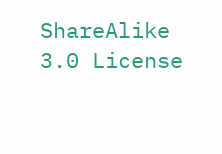ShareAlike 3.0 License